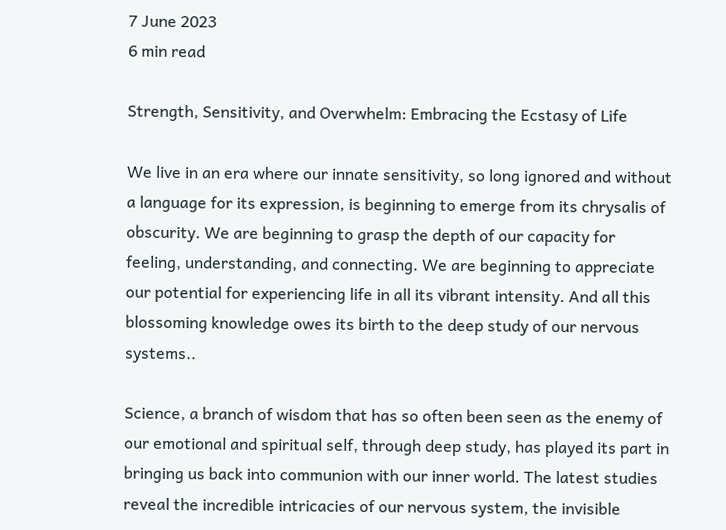7 June 2023
6 min read

Strength, Sensitivity, and Overwhelm: Embracing the Ecstasy of Life

We live in an era where our innate sensitivity, so long ignored and without a language for its expression, is beginning to emerge from its chrysalis of obscurity. We are beginning to grasp the depth of our capacity for feeling, understanding, and connecting. We are beginning to appreciate our potential for experiencing life in all its vibrant intensity. And all this blossoming knowledge owes its birth to the deep study of our nervous systems..

Science, a branch of wisdom that has so often been seen as the enemy of our emotional and spiritual self, through deep study, has played its part in bringing us back into communion with our inner world. The latest studies reveal the incredible intricacies of our nervous system, the invisible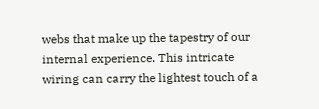webs that make up the tapestry of our internal experience. This intricate wiring can carry the lightest touch of a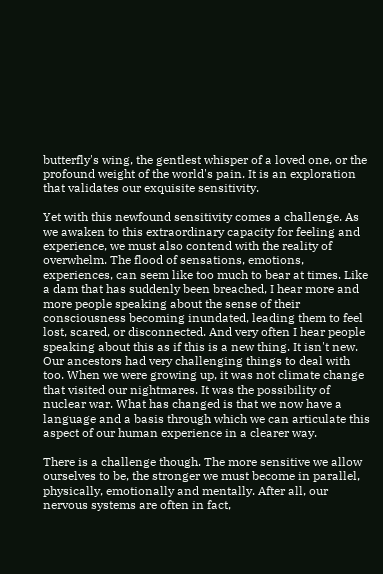butterfly's wing, the gentlest whisper of a loved one, or the profound weight of the world's pain. It is an exploration that validates our exquisite sensitivity.

Yet with this newfound sensitivity comes a challenge. As we awaken to this extraordinary capacity for feeling and experience, we must also contend with the reality of overwhelm. The flood of sensations, emotions, experiences, can seem like too much to bear at times. Like a dam that has suddenly been breached, I hear more and more people speaking about the sense of their consciousness becoming inundated, leading them to feel lost, scared, or disconnected. And very often I hear people speaking about this as if this is a new thing. It isn't new. Our ancestors had very challenging things to deal with too. When we were growing up, it was not climate change that visited our nightmares. It was the possibility of nuclear war. What has changed is that we now have a language and a basis through which we can articulate this aspect of our human experience in a clearer way.

There is a challenge though. The more sensitive we allow ourselves to be, the stronger we must become in parallel, physically, emotionally and mentally. After all, our nervous systems are often in fact,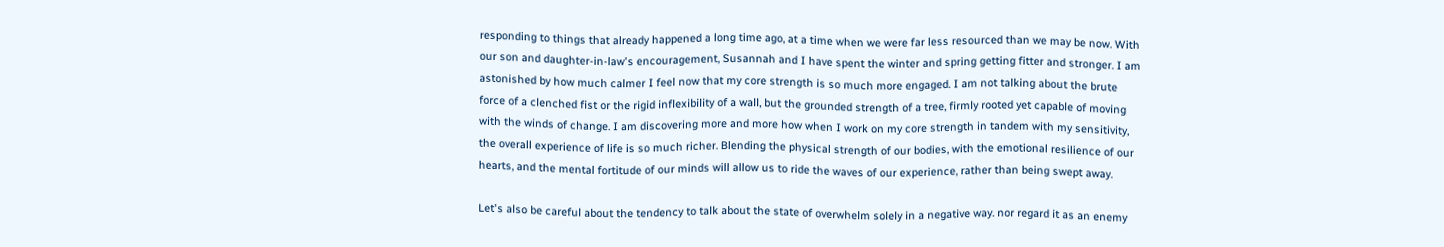responding to things that already happened a long time ago, at a time when we were far less resourced than we may be now. With our son and daughter-in-law's encouragement, Susannah and I have spent the winter and spring getting fitter and stronger. I am astonished by how much calmer I feel now that my core strength is so much more engaged. I am not talking about the brute force of a clenched fist or the rigid inflexibility of a wall, but the grounded strength of a tree, firmly rooted yet capable of moving with the winds of change. I am discovering more and more how when I work on my core strength in tandem with my sensitivity, the overall experience of life is so much richer. Blending the physical strength of our bodies, with the emotional resilience of our hearts, and the mental fortitude of our minds will allow us to ride the waves of our experience, rather than being swept away.

Let's also be careful about the tendency to talk about the state of overwhelm solely in a negative way. nor regard it as an enemy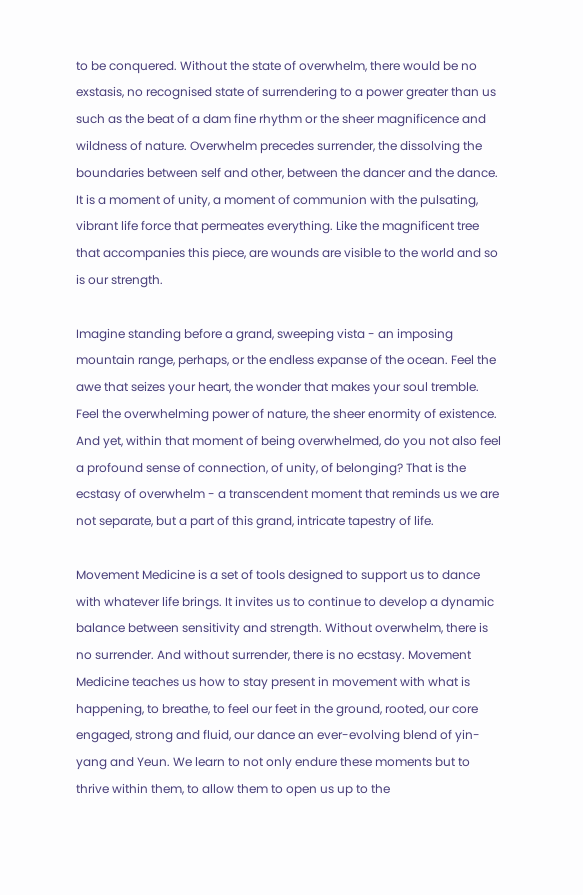to be conquered. Without the state of overwhelm, there would be no exstasis, no recognised state of surrendering to a power greater than us such as the beat of a dam fine rhythm or the sheer magnificence and wildness of nature. Overwhelm precedes surrender, the dissolving the boundaries between self and other, between the dancer and the dance. It is a moment of unity, a moment of communion with the pulsating, vibrant life force that permeates everything. Like the magnificent tree that accompanies this piece, are wounds are visible to the world and so is our strength.

Imagine standing before a grand, sweeping vista - an imposing mountain range, perhaps, or the endless expanse of the ocean. Feel the awe that seizes your heart, the wonder that makes your soul tremble. Feel the overwhelming power of nature, the sheer enormity of existence. And yet, within that moment of being overwhelmed, do you not also feel a profound sense of connection, of unity, of belonging? That is the ecstasy of overwhelm - a transcendent moment that reminds us we are not separate, but a part of this grand, intricate tapestry of life.

Movement Medicine is a set of tools designed to support us to dance with whatever life brings. It invites us to continue to develop a dynamic balance between sensitivity and strength. Without overwhelm, there is no surrender. And without surrender, there is no ecstasy. Movement Medicine teaches us how to stay present in movement with what is happening, to breathe, to feel our feet in the ground, rooted, our core engaged, strong and fluid, our dance an ever-evolving blend of yin-yang and Yeun. We learn to not only endure these moments but to thrive within them, to allow them to open us up to the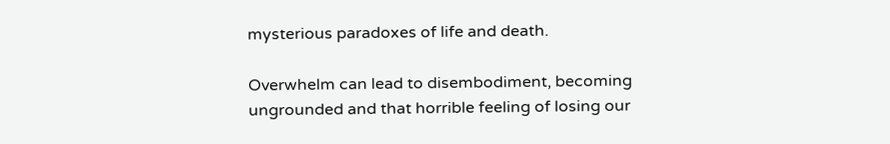mysterious paradoxes of life and death.

Overwhelm can lead to disembodiment, becoming ungrounded and that horrible feeling of losing our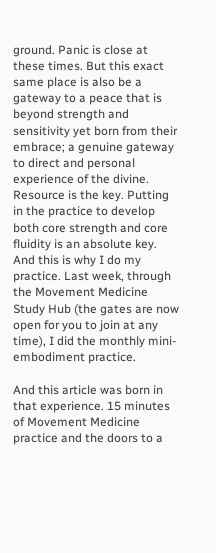ground. Panic is close at these times. But this exact same place is also be a gateway to a peace that is beyond strength and sensitivity yet born from their embrace; a genuine gateway to direct and personal experience of the divine. Resource is the key. Putting in the practice to develop both core strength and core fluidity is an absolute key. And this is why I do my practice. Last week, through the Movement Medicine Study Hub (the gates are now open for you to join at any time), I did the monthly mini-embodiment practice.

And this article was born in that experience. 15 minutes of Movement Medicine practice and the doors to a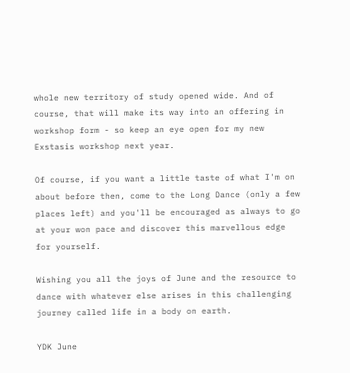whole new territory of study opened wide. And of course, that will make its way into an offering in workshop form - so keep an eye open for my new Exstasis workshop next year.

Of course, if you want a little taste of what I'm on about before then, come to the Long Dance (only a few places left) and you'll be encouraged as always to go at your won pace and discover this marvellous edge for yourself.

Wishing you all the joys of June and the resource to dance with whatever else arises in this challenging journey called life in a body on earth.

YDK June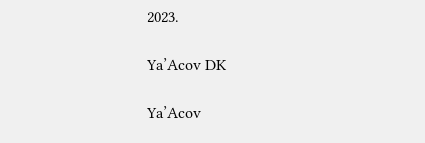2023.

Ya’Acov DK

Ya’Acov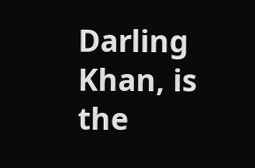Darling Khan, is the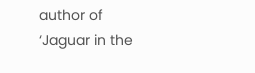author of ‘Jaguar in the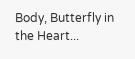Body, Butterfly in the Heart...